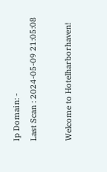Ip Domain: -
Last Scan : 2024-05-09 21:05:08

Welcome to Hotelharborhaven!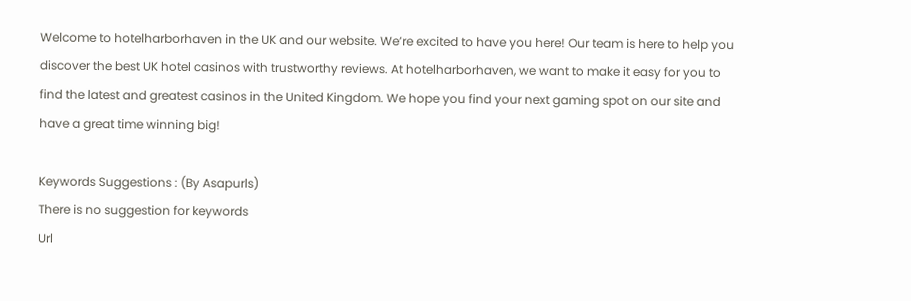Welcome to hotelharborhaven in the UK and our website. We’re excited to have you here! Our team is here to help you discover the best UK hotel casinos with trustworthy reviews. At hotelharborhaven, we want to make it easy for you to find the latest and greatest casinos in the United Kingdom. We hope you find your next gaming spot on our site and have a great time winning big!

Keywords Suggestions : (By Asapurls)
There is no suggestion for keywords
Url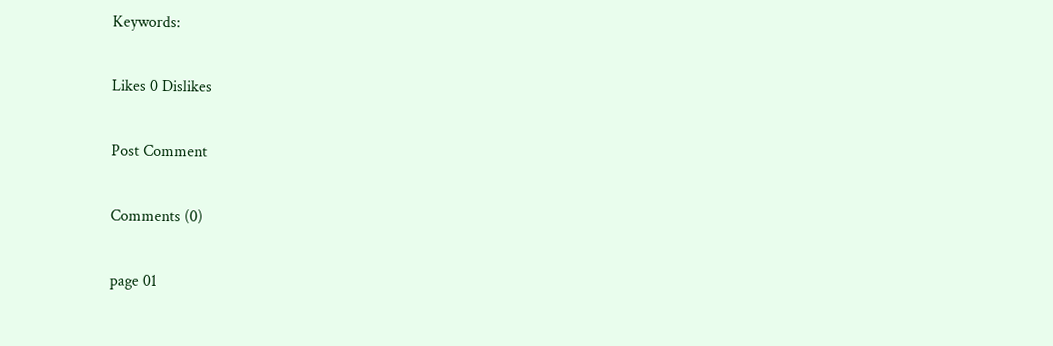Keywords:

Likes 0 Dislikes

Post Comment

Comments (0)

page 01